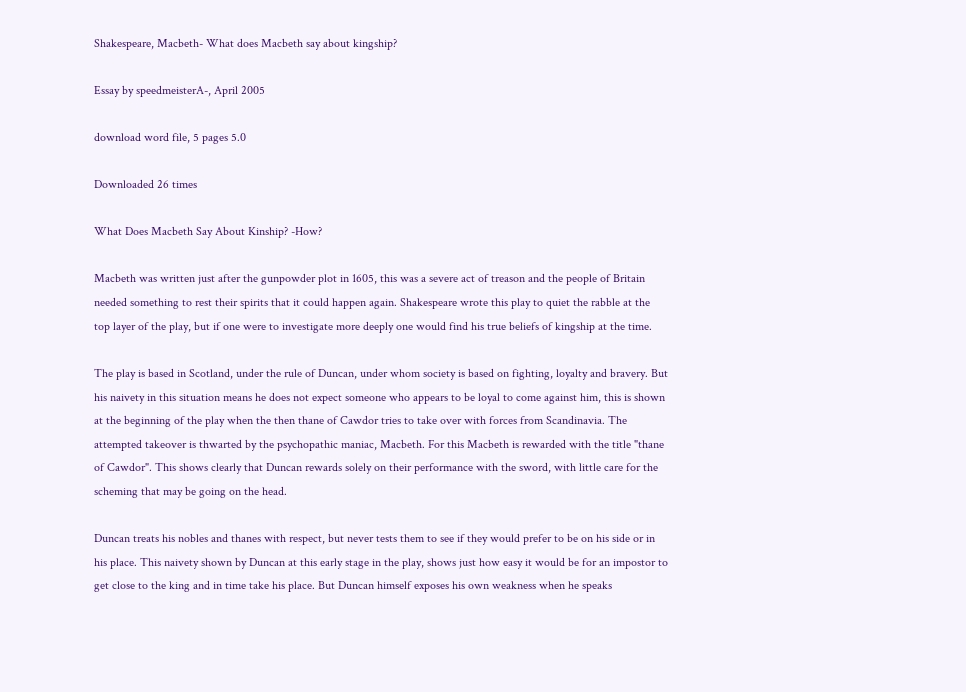Shakespeare, Macbeth- What does Macbeth say about kingship?

Essay by speedmeisterA-, April 2005

download word file, 5 pages 5.0

Downloaded 26 times

What Does Macbeth Say About Kinship? -How?

Macbeth was written just after the gunpowder plot in 1605, this was a severe act of treason and the people of Britain needed something to rest their spirits that it could happen again. Shakespeare wrote this play to quiet the rabble at the top layer of the play, but if one were to investigate more deeply one would find his true beliefs of kingship at the time.

The play is based in Scotland, under the rule of Duncan, under whom society is based on fighting, loyalty and bravery. But his naivety in this situation means he does not expect someone who appears to be loyal to come against him, this is shown at the beginning of the play when the then thane of Cawdor tries to take over with forces from Scandinavia. The attempted takeover is thwarted by the psychopathic maniac, Macbeth. For this Macbeth is rewarded with the title "thane of Cawdor". This shows clearly that Duncan rewards solely on their performance with the sword, with little care for the scheming that may be going on the head.

Duncan treats his nobles and thanes with respect, but never tests them to see if they would prefer to be on his side or in his place. This naivety shown by Duncan at this early stage in the play, shows just how easy it would be for an impostor to get close to the king and in time take his place. But Duncan himself exposes his own weakness when he speaks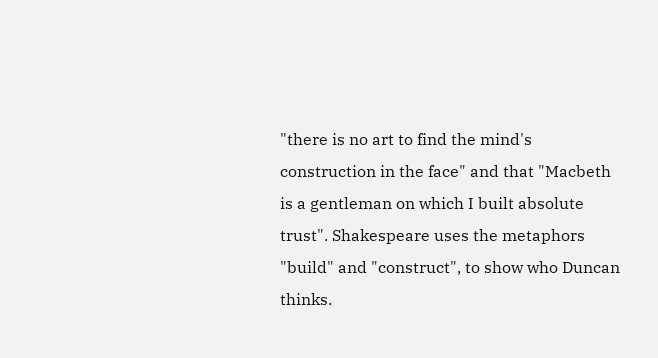"there is no art to find the mind's construction in the face" and that "Macbeth is a gentleman on which I built absolute trust". Shakespeare uses the metaphors "build" and "construct", to show who Duncan thinks.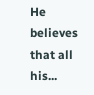He believes that all his...